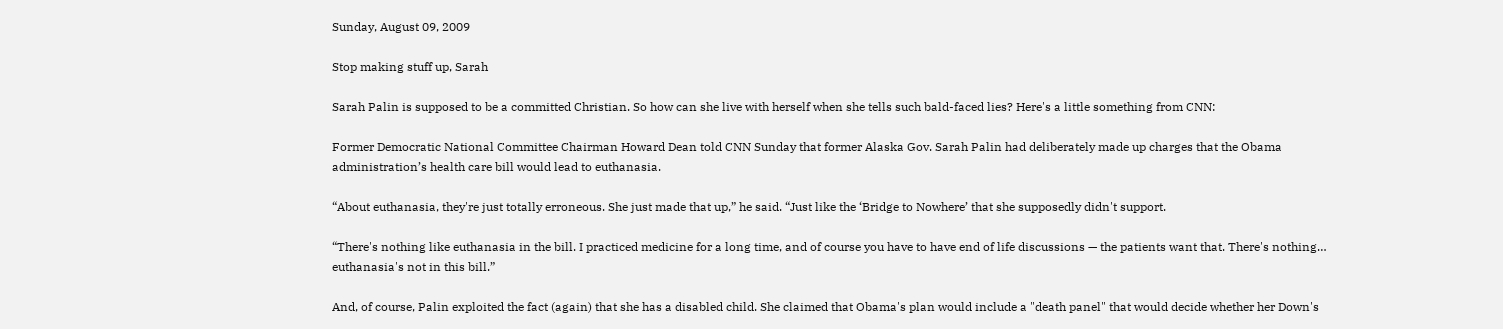Sunday, August 09, 2009

Stop making stuff up, Sarah

Sarah Palin is supposed to be a committed Christian. So how can she live with herself when she tells such bald-faced lies? Here's a little something from CNN:

Former Democratic National Committee Chairman Howard Dean told CNN Sunday that former Alaska Gov. Sarah Palin had deliberately made up charges that the Obama administration’s health care bill would lead to euthanasia.

“About euthanasia, they're just totally erroneous. She just made that up,” he said. “Just like the ‘Bridge to Nowhere’ that she supposedly didn't support.

“There's nothing like euthanasia in the bill. I practiced medicine for a long time, and of course you have to have end of life discussions — the patients want that. There's nothing… euthanasia's not in this bill.”

And, of course, Palin exploited the fact (again) that she has a disabled child. She claimed that Obama's plan would include a "death panel" that would decide whether her Down's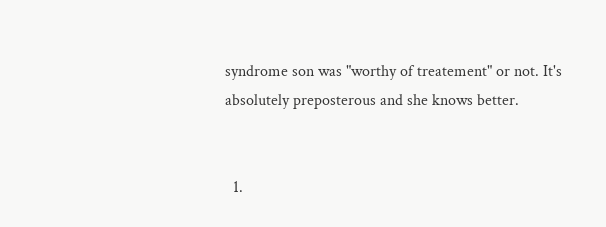syndrome son was "worthy of treatement" or not. It's absolutely preposterous and she knows better.


  1.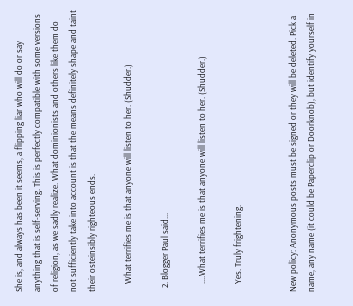She is, and always has been it seems, a flipping liar who will do or say anything that is self-serving. This is perfectly compatible with some versions of religion, as we sadly realize. What dominionists and others like them do not sufficiently take into account is that the means definitely shape and taint their osteinsibly righteous ends.

    What terrifies me is that anyone will listen to her. (Shudder.)

  2. Blogger Paul said...

    ....What terrifies me is that anyone will listen to her. (Shudder.)

    Yes. Truly frightening.


New policy: Anonymous posts must be signed or they will be deleted. Pick a name, any name (it could be Paperclip or Doorknob), but identify yourself in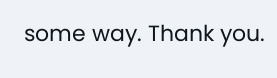some way. Thank you.